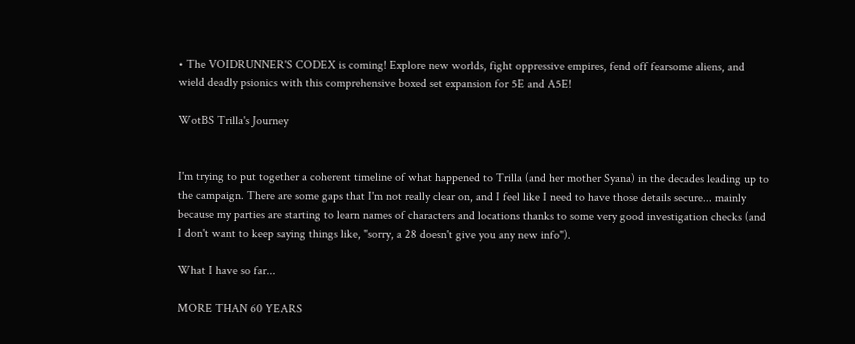• The VOIDRUNNER'S CODEX is coming! Explore new worlds, fight oppressive empires, fend off fearsome aliens, and wield deadly psionics with this comprehensive boxed set expansion for 5E and A5E!

WotBS Trilla's Journey


I'm trying to put together a coherent timeline of what happened to Trilla (and her mother Syana) in the decades leading up to the campaign. There are some gaps that I'm not really clear on, and I feel like I need to have those details secure... mainly because my parties are starting to learn names of characters and locations thanks to some very good investigation checks (and I don't want to keep saying things like, "sorry, a 28 doesn't give you any new info").

What I have so far...

MORE THAN 60 YEARS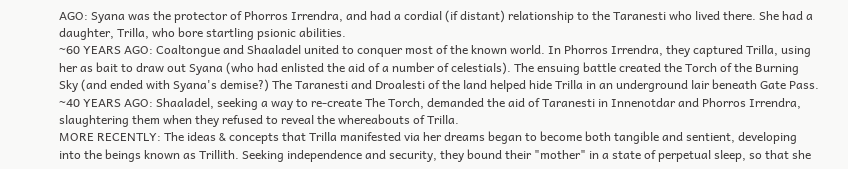AGO: Syana was the protector of Phorros Irrendra, and had a cordial (if distant) relationship to the Taranesti who lived there. She had a daughter, Trilla, who bore startling psionic abilities.
~60 YEARS AGO: Coaltongue and Shaaladel united to conquer most of the known world. In Phorros Irrendra, they captured Trilla, using her as bait to draw out Syana (who had enlisted the aid of a number of celestials). The ensuing battle created the Torch of the Burning Sky (and ended with Syana's demise?) The Taranesti and Droalesti of the land helped hide Trilla in an underground lair beneath Gate Pass.
~40 YEARS AGO: Shaaladel, seeking a way to re-create The Torch, demanded the aid of Taranesti in Innenotdar and Phorros Irrendra, slaughtering them when they refused to reveal the whereabouts of Trilla.
MORE RECENTLY: The ideas & concepts that Trilla manifested via her dreams began to become both tangible and sentient, developing into the beings known as Trillith. Seeking independence and security, they bound their "mother" in a state of perpetual sleep, so that she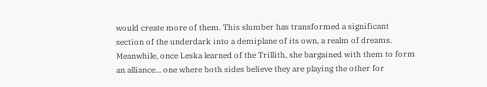would create more of them. This slumber has transformed a significant section of the underdark into a demiplane of its own, a realm of dreams. Meanwhile, once Leska learned of the Trillith, she bargained with them to form an alliance... one where both sides believe they are playing the other for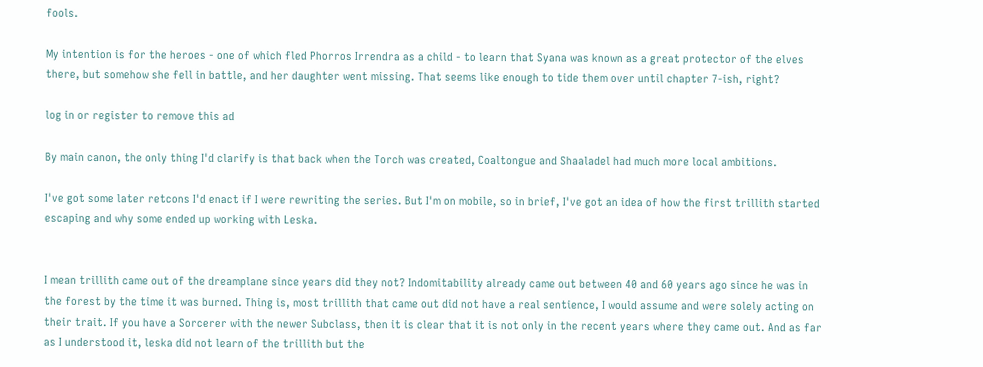fools.

My intention is for the heroes - one of which fled Phorros Irrendra as a child - to learn that Syana was known as a great protector of the elves there, but somehow she fell in battle, and her daughter went missing. That seems like enough to tide them over until chapter 7-ish, right?

log in or register to remove this ad

By main canon, the only thing I'd clarify is that back when the Torch was created, Coaltongue and Shaaladel had much more local ambitions.

I've got some later retcons I'd enact if I were rewriting the series. But I'm on mobile, so in brief, I've got an idea of how the first trillith started escaping and why some ended up working with Leska.


I mean trillith came out of the dreamplane since years did they not? Indomitability already came out between 40 and 60 years ago since he was in the forest by the time it was burned. Thing is, most trillith that came out did not have a real sentience, I would assume and were solely acting on their trait. If you have a Sorcerer with the newer Subclass, then it is clear that it is not only in the recent years where they came out. And as far as I understood it, leska did not learn of the trillith but the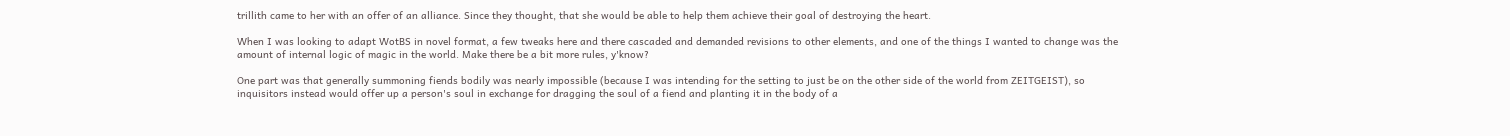trillith came to her with an offer of an alliance. Since they thought, that she would be able to help them achieve their goal of destroying the heart.

When I was looking to adapt WotBS in novel format, a few tweaks here and there cascaded and demanded revisions to other elements, and one of the things I wanted to change was the amount of internal logic of magic in the world. Make there be a bit more rules, y'know?

One part was that generally summoning fiends bodily was nearly impossible (because I was intending for the setting to just be on the other side of the world from ZEITGEIST), so inquisitors instead would offer up a person's soul in exchange for dragging the soul of a fiend and planting it in the body of a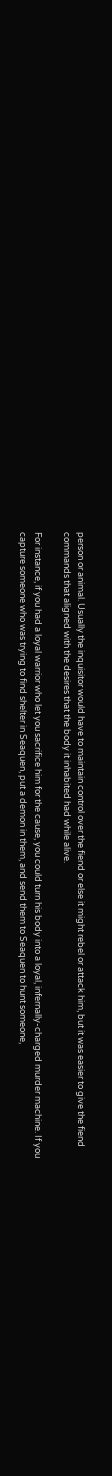person or animal. Usually the inquisitor would have to maintain control over the fiend or else it might rebel or attack him, but it was easier to give the fiend commands that aligned with the desires that the body it inhabited had while alive.

For instance, if you had a loyal warrior who let you sacrifice him for the cause, you could turn his body into a loyal, infernally-charged murder machine. If you capture someone who was trying to find shelter in Seaquen, put a demon in them, and send them to Seaquen to hunt someone,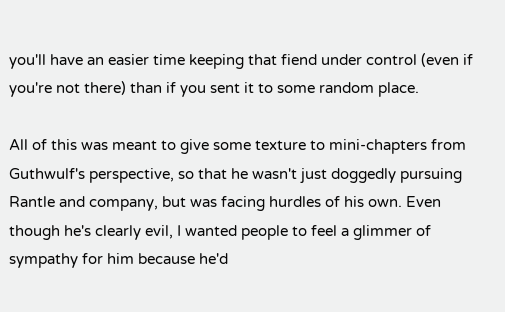you'll have an easier time keeping that fiend under control (even if you're not there) than if you sent it to some random place.

All of this was meant to give some texture to mini-chapters from Guthwulf's perspective, so that he wasn't just doggedly pursuing Rantle and company, but was facing hurdles of his own. Even though he's clearly evil, I wanted people to feel a glimmer of sympathy for him because he'd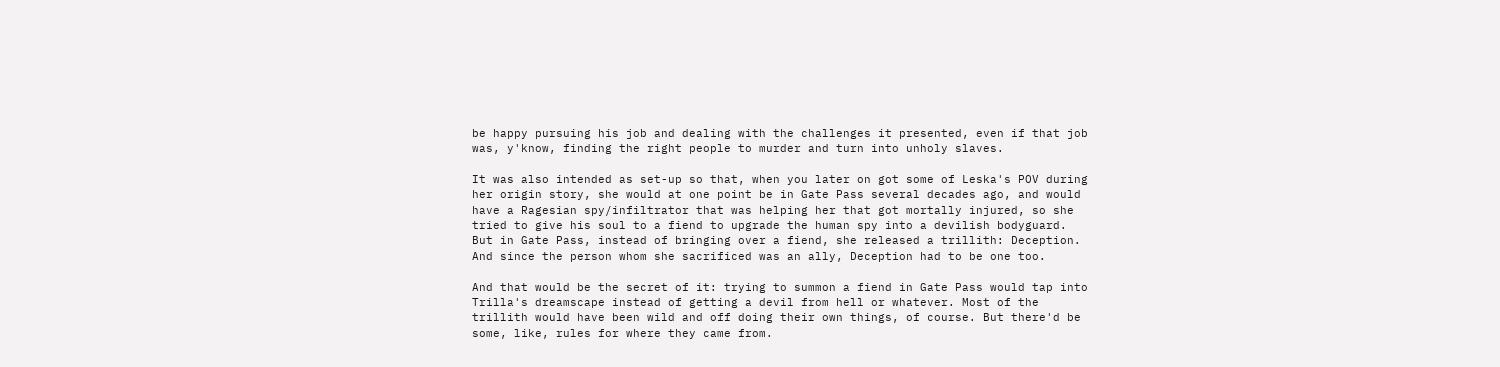be happy pursuing his job and dealing with the challenges it presented, even if that job was, y'know, finding the right people to murder and turn into unholy slaves.

It was also intended as set-up so that, when you later on got some of Leska's POV during her origin story, she would at one point be in Gate Pass several decades ago, and would have a Ragesian spy/infiltrator that was helping her that got mortally injured, so she tried to give his soul to a fiend to upgrade the human spy into a devilish bodyguard. But in Gate Pass, instead of bringing over a fiend, she released a trillith: Deception. And since the person whom she sacrificed was an ally, Deception had to be one too.

And that would be the secret of it: trying to summon a fiend in Gate Pass would tap into Trilla's dreamscape instead of getting a devil from hell or whatever. Most of the trillith would have been wild and off doing their own things, of course. But there'd be some, like, rules for where they came from.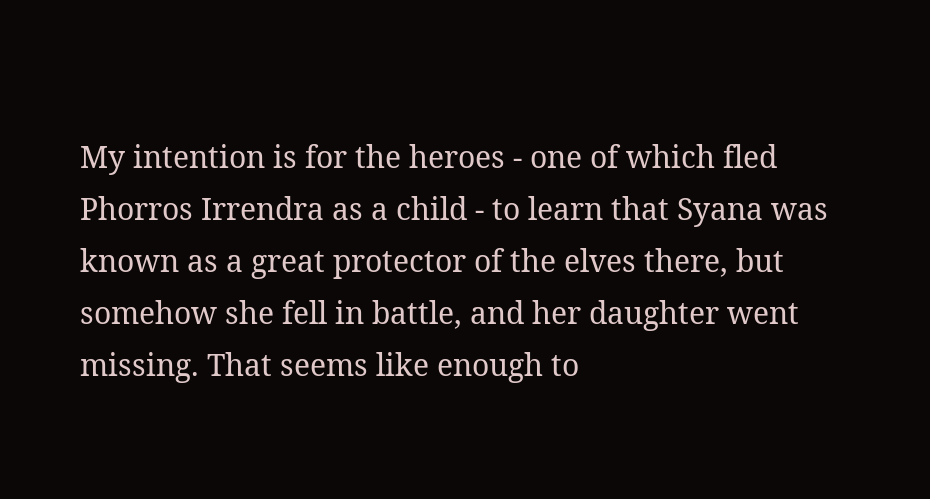My intention is for the heroes - one of which fled Phorros Irrendra as a child - to learn that Syana was known as a great protector of the elves there, but somehow she fell in battle, and her daughter went missing. That seems like enough to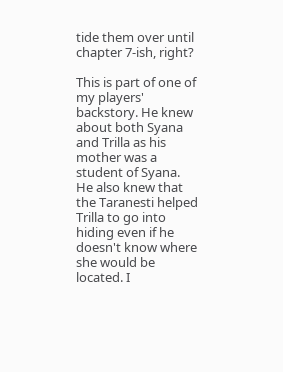tide them over until chapter 7-ish, right?

This is part of one of my players' backstory. He knew about both Syana and Trilla as his mother was a student of Syana. He also knew that the Taranesti helped Trilla to go into hiding even if he doesn't know where she would be located. I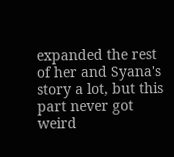expanded the rest of her and Syana's story a lot, but this part never got weird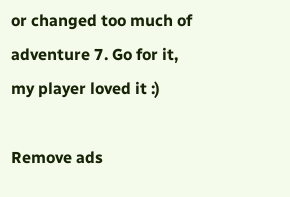or changed too much of adventure 7. Go for it, my player loved it :)

Remove ads